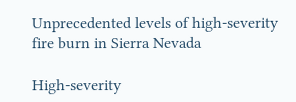Unprecedented levels of high-severity fire burn in Sierra Nevada

High-severity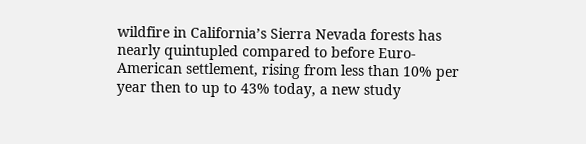wildfire in California’s Sierra Nevada forests has nearly quintupled compared to before Euro-American settlement, rising from less than 10% per year then to up to 43% today, a new study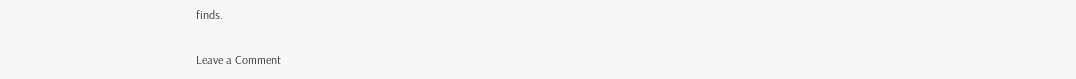finds.

Leave a Comment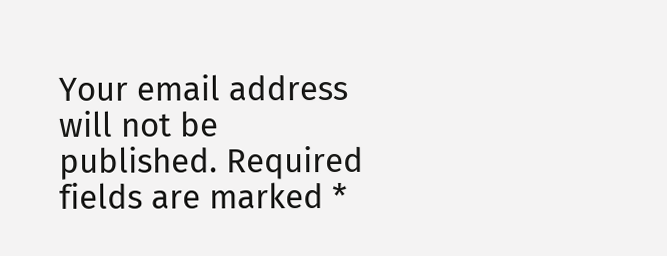Your email address will not be published. Required fields are marked *